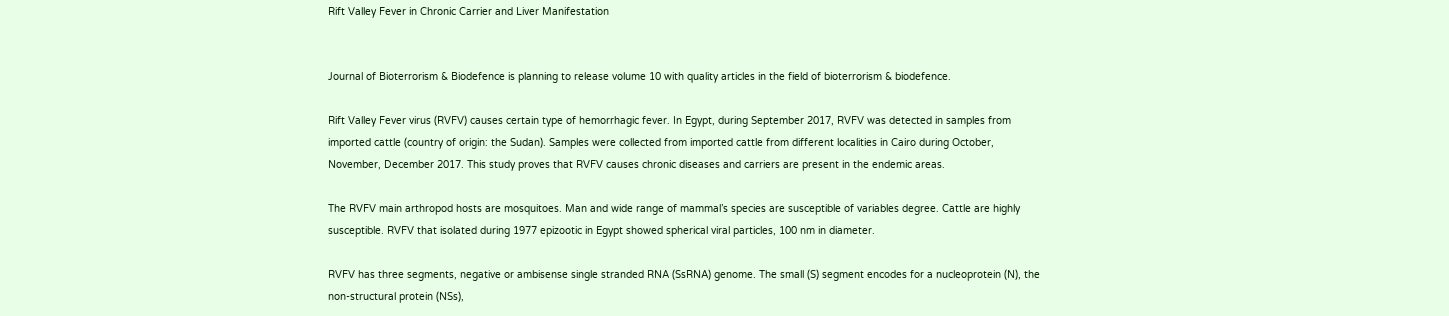Rift Valley Fever in Chronic Carrier and Liver Manifestation


Journal of Bioterrorism & Biodefence is planning to release volume 10 with quality articles in the field of bioterrorism & biodefence.

Rift Valley Fever virus (RVFV) causes certain type of hemorrhagic fever. In Egypt, during September 2017, RVFV was detected in samples from imported cattle (country of origin: the Sudan). Samples were collected from imported cattle from different localities in Cairo during October, November, December 2017. This study proves that RVFV causes chronic diseases and carriers are present in the endemic areas.

The RVFV main arthropod hosts are mosquitoes. Man and wide range of mammal’s species are susceptible of variables degree. Cattle are highly susceptible. RVFV that isolated during 1977 epizootic in Egypt showed spherical viral particles, 100 nm in diameter.

RVFV has three segments, negative or ambisense single stranded RNA (SsRNA) genome. The small (S) segment encodes for a nucleoprotein (N), the non-structural protein (NSs),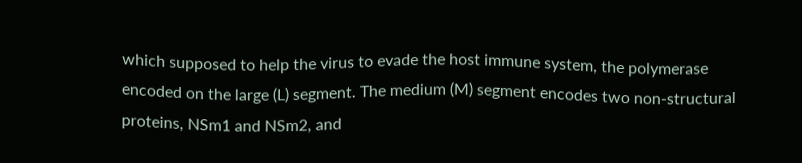which supposed to help the virus to evade the host immune system, the polymerase encoded on the large (L) segment. The medium (M) segment encodes two non-structural proteins, NSm1 and NSm2, and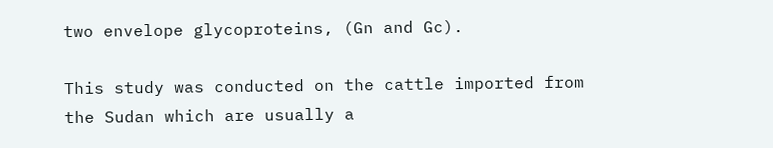two envelope glycoproteins, (Gn and Gc).

This study was conducted on the cattle imported from the Sudan which are usually a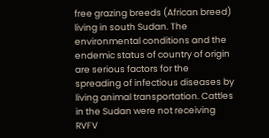free grazing breeds (African breed) living in south Sudan. The environmental conditions and the endemic status of country of origin are serious factors for the spreading of infectious diseases by living animal transportation. Cattles in the Sudan were not receiving RVFV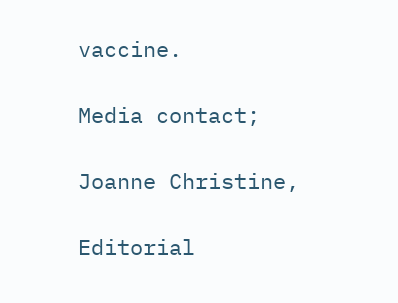vaccine.

Media contact;

Joanne Christine,

Editorial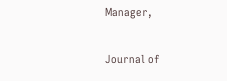Manager,

Journal of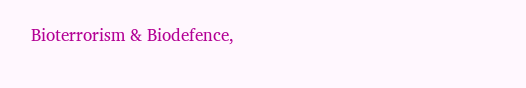Bioterrorism & Biodefence,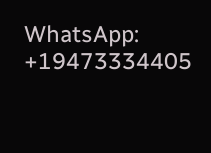WhatsApp: +19473334405